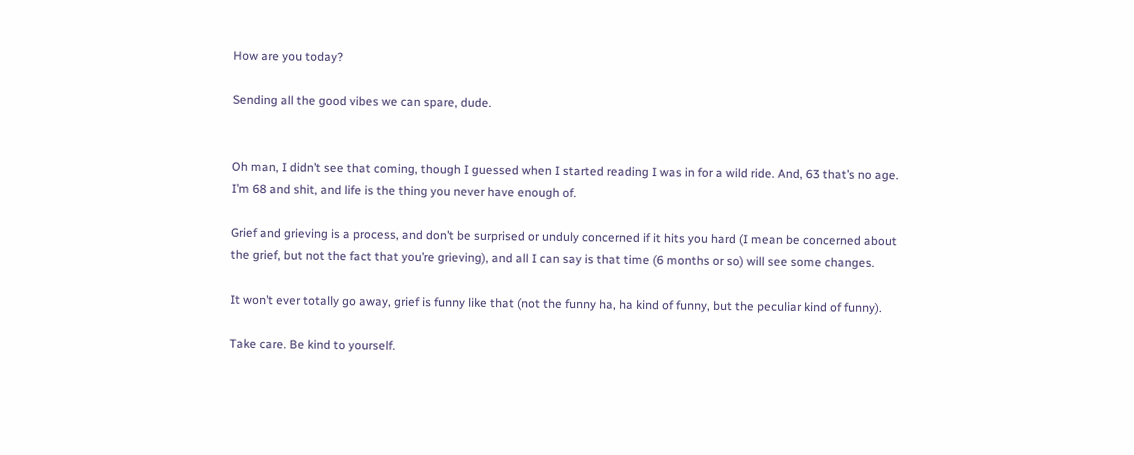How are you today?

Sending all the good vibes we can spare, dude.


Oh man, I didn’t see that coming, though I guessed when I started reading I was in for a wild ride. And, 63 that’s no age. I’m 68 and shit, and life is the thing you never have enough of.

Grief and grieving is a process, and don’t be surprised or unduly concerned if it hits you hard (I mean be concerned about the grief, but not the fact that you’re grieving), and all I can say is that time (6 months or so) will see some changes.

It won’t ever totally go away, grief is funny like that (not the funny ha, ha kind of funny, but the peculiar kind of funny).

Take care. Be kind to yourself.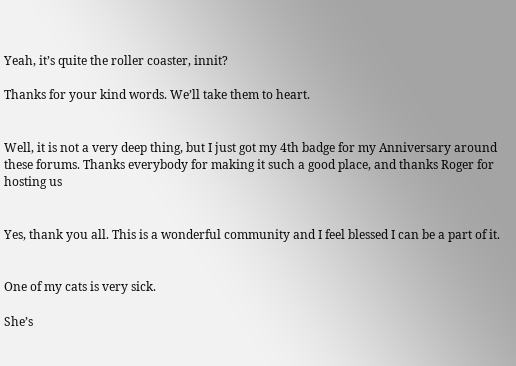Yeah, it’s quite the roller coaster, innit?

Thanks for your kind words. We’ll take them to heart.


Well, it is not a very deep thing, but I just got my 4th badge for my Anniversary around these forums. Thanks everybody for making it such a good place, and thanks Roger for hosting us


Yes, thank you all. This is a wonderful community and I feel blessed I can be a part of it.


One of my cats is very sick.

She’s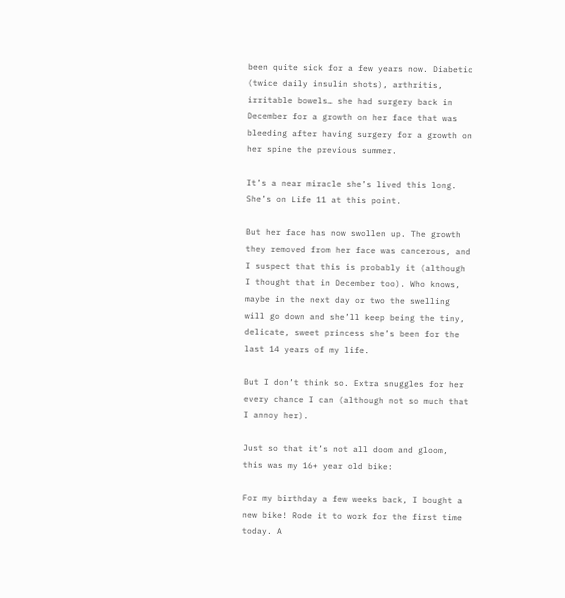been quite sick for a few years now. Diabetic (twice daily insulin shots), arthritis, irritable bowels… she had surgery back in December for a growth on her face that was bleeding after having surgery for a growth on her spine the previous summer.

It’s a near miracle she’s lived this long. She’s on Life 11 at this point.

But her face has now swollen up. The growth they removed from her face was cancerous, and I suspect that this is probably it (although I thought that in December too). Who knows, maybe in the next day or two the swelling will go down and she’ll keep being the tiny, delicate, sweet princess she’s been for the last 14 years of my life.

But I don’t think so. Extra snuggles for her every chance I can (although not so much that I annoy her).

Just so that it’s not all doom and gloom, this was my 16+ year old bike:

For my birthday a few weeks back, I bought a new bike! Rode it to work for the first time today. A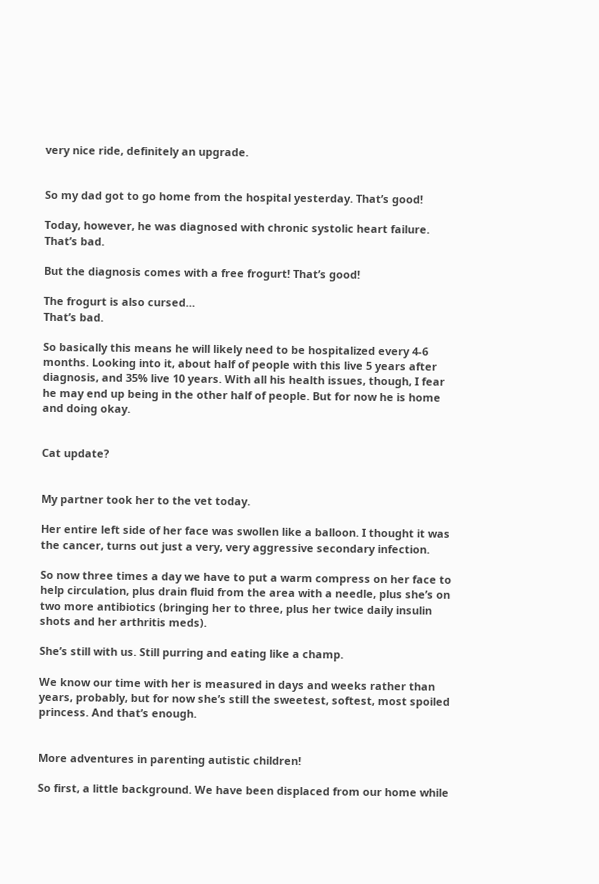very nice ride, definitely an upgrade.


So my dad got to go home from the hospital yesterday. That’s good!

Today, however, he was diagnosed with chronic systolic heart failure. That’s bad.

But the diagnosis comes with a free frogurt! That’s good!

The frogurt is also cursed…
That’s bad.

So basically this means he will likely need to be hospitalized every 4-6 months. Looking into it, about half of people with this live 5 years after diagnosis, and 35% live 10 years. With all his health issues, though, I fear he may end up being in the other half of people. But for now he is home and doing okay.


Cat update?


My partner took her to the vet today.

Her entire left side of her face was swollen like a balloon. I thought it was the cancer, turns out just a very, very aggressive secondary infection.

So now three times a day we have to put a warm compress on her face to help circulation, plus drain fluid from the area with a needle, plus she’s on two more antibiotics (bringing her to three, plus her twice daily insulin shots and her arthritis meds).

She’s still with us. Still purring and eating like a champ.

We know our time with her is measured in days and weeks rather than years, probably, but for now she’s still the sweetest, softest, most spoiled princess. And that’s enough.


More adventures in parenting autistic children!

So first, a little background. We have been displaced from our home while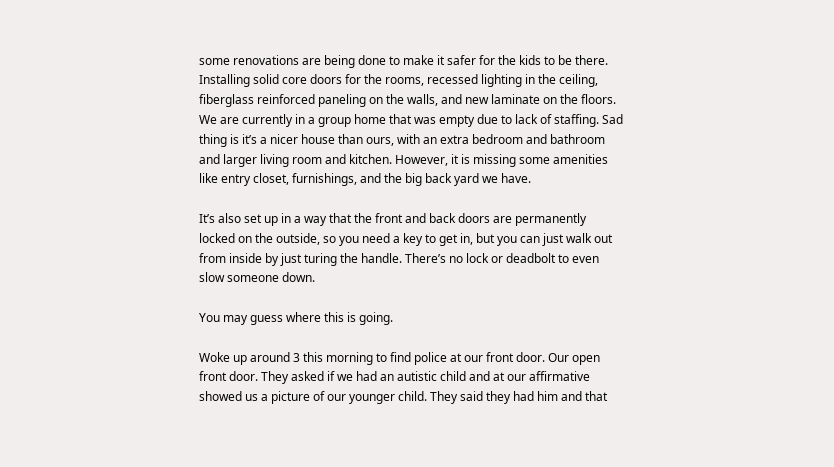some renovations are being done to make it safer for the kids to be there. Installing solid core doors for the rooms, recessed lighting in the ceiling, fiberglass reinforced paneling on the walls, and new laminate on the floors. We are currently in a group home that was empty due to lack of staffing. Sad thing is it’s a nicer house than ours, with an extra bedroom and bathroom and larger living room and kitchen. However, it is missing some amenities like entry closet, furnishings, and the big back yard we have.

It’s also set up in a way that the front and back doors are permanently locked on the outside, so you need a key to get in, but you can just walk out from inside by just turing the handle. There’s no lock or deadbolt to even slow someone down.

You may guess where this is going.

Woke up around 3 this morning to find police at our front door. Our open front door. They asked if we had an autistic child and at our affirmative showed us a picture of our younger child. They said they had him and that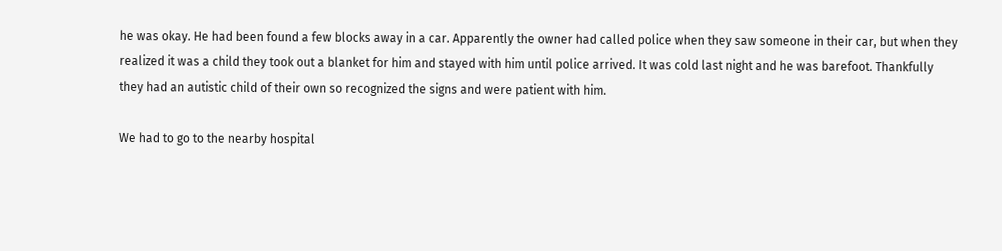he was okay. He had been found a few blocks away in a car. Apparently the owner had called police when they saw someone in their car, but when they realized it was a child they took out a blanket for him and stayed with him until police arrived. It was cold last night and he was barefoot. Thankfully they had an autistic child of their own so recognized the signs and were patient with him.

We had to go to the nearby hospital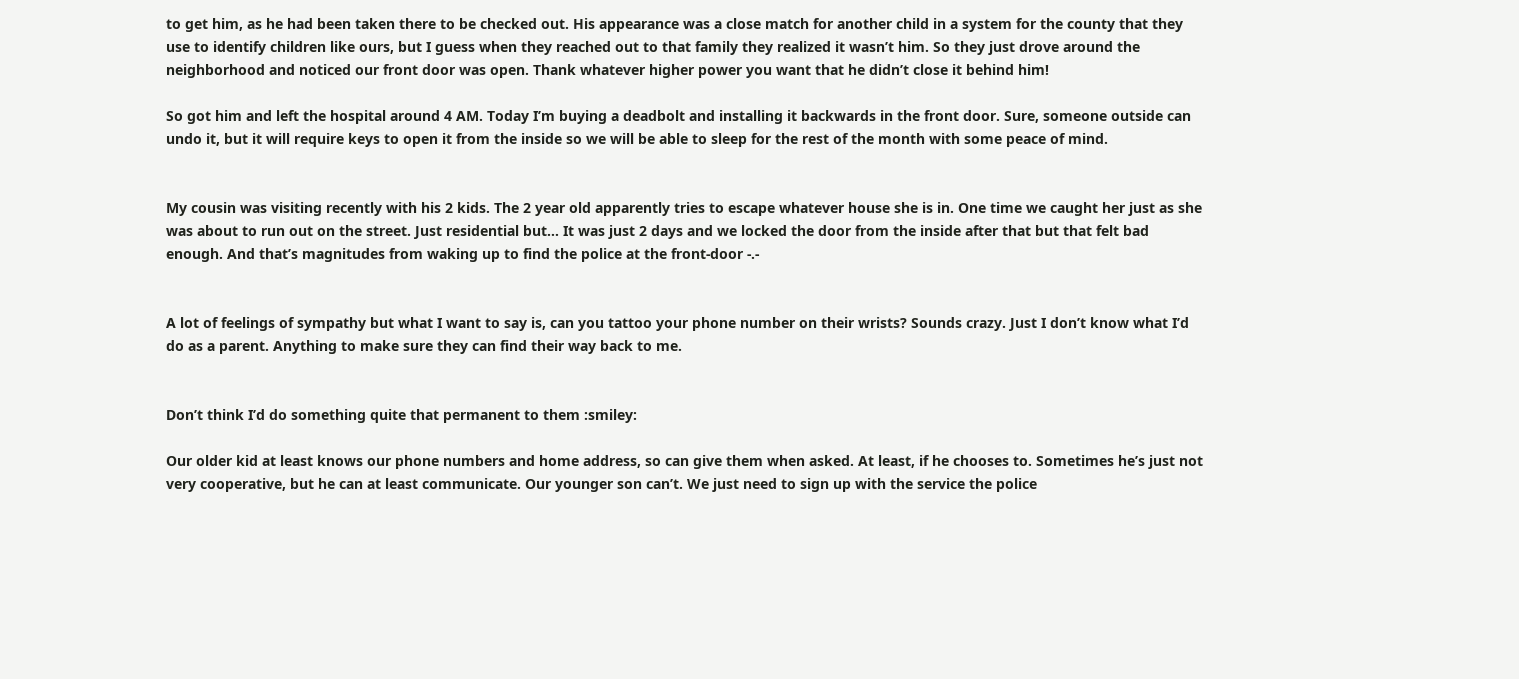to get him, as he had been taken there to be checked out. His appearance was a close match for another child in a system for the county that they use to identify children like ours, but I guess when they reached out to that family they realized it wasn’t him. So they just drove around the neighborhood and noticed our front door was open. Thank whatever higher power you want that he didn’t close it behind him!

So got him and left the hospital around 4 AM. Today I’m buying a deadbolt and installing it backwards in the front door. Sure, someone outside can undo it, but it will require keys to open it from the inside so we will be able to sleep for the rest of the month with some peace of mind.


My cousin was visiting recently with his 2 kids. The 2 year old apparently tries to escape whatever house she is in. One time we caught her just as she was about to run out on the street. Just residential but… It was just 2 days and we locked the door from the inside after that but that felt bad enough. And that’s magnitudes from waking up to find the police at the front-door -.-


A lot of feelings of sympathy but what I want to say is, can you tattoo your phone number on their wrists? Sounds crazy. Just I don’t know what I’d do as a parent. Anything to make sure they can find their way back to me.


Don’t think I’d do something quite that permanent to them :smiley:

Our older kid at least knows our phone numbers and home address, so can give them when asked. At least, if he chooses to. Sometimes he’s just not very cooperative, but he can at least communicate. Our younger son can’t. We just need to sign up with the service the police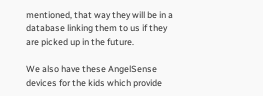mentioned, that way they will be in a database linking them to us if they are picked up in the future.

We also have these AngelSense devices for the kids which provide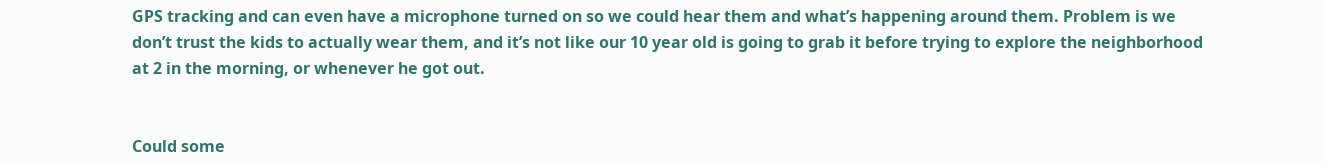GPS tracking and can even have a microphone turned on so we could hear them and what’s happening around them. Problem is we don’t trust the kids to actually wear them, and it’s not like our 10 year old is going to grab it before trying to explore the neighborhood at 2 in the morning, or whenever he got out.


Could some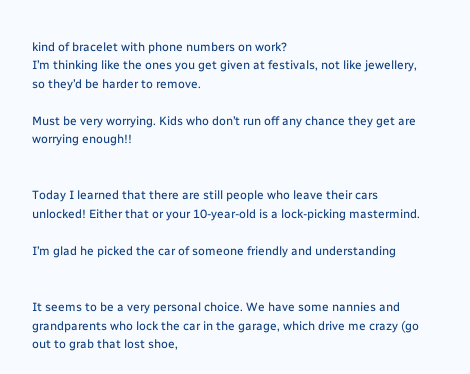kind of bracelet with phone numbers on work?
I’m thinking like the ones you get given at festivals, not like jewellery, so they’d be harder to remove.

Must be very worrying. Kids who don’t run off any chance they get are worrying enough!!


Today I learned that there are still people who leave their cars unlocked! Either that or your 10-year-old is a lock-picking mastermind.

I’m glad he picked the car of someone friendly and understanding


It seems to be a very personal choice. We have some nannies and grandparents who lock the car in the garage, which drive me crazy (go out to grab that lost shoe,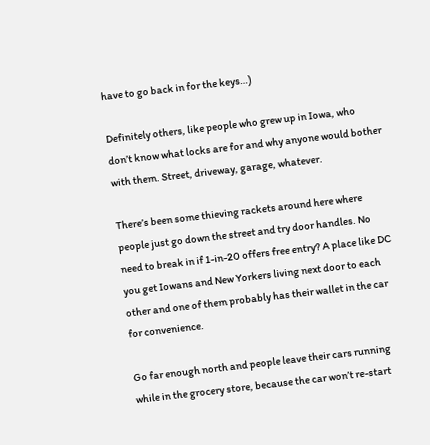have to go back in for the keys…)

Definitely others, like people who grew up in Iowa, who don’t know what locks are for and why anyone would bother with them. Street, driveway, garage, whatever.

There’s been some thieving rackets around here where people just go down the street and try door handles. No need to break in if 1-in-20 offers free entry? A place like DC you get Iowans and New Yorkers living next door to each other and one of them probably has their wallet in the car for convenience.

Go far enough north and people leave their cars running while in the grocery store, because the car won’t re-start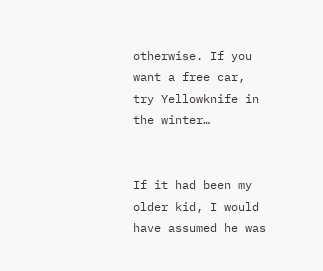otherwise. If you want a free car, try Yellowknife in the winter…


If it had been my older kid, I would have assumed he was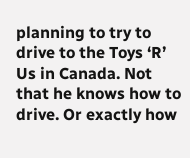planning to try to drive to the Toys ‘R’ Us in Canada. Not that he knows how to drive. Or exactly how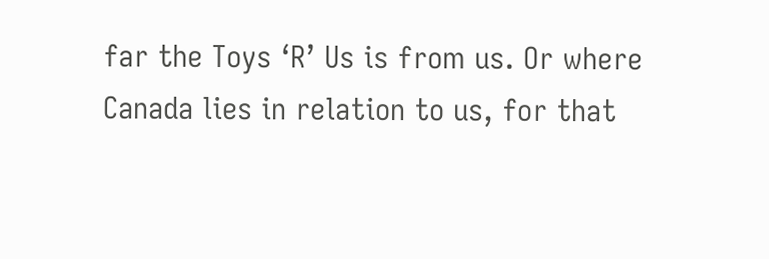far the Toys ‘R’ Us is from us. Or where Canada lies in relation to us, for that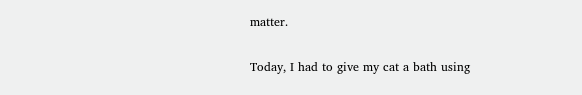matter.


Today, I had to give my cat a bath using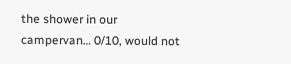the shower in our campervan… 0/10, would not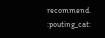recommend. :pouting_cat: